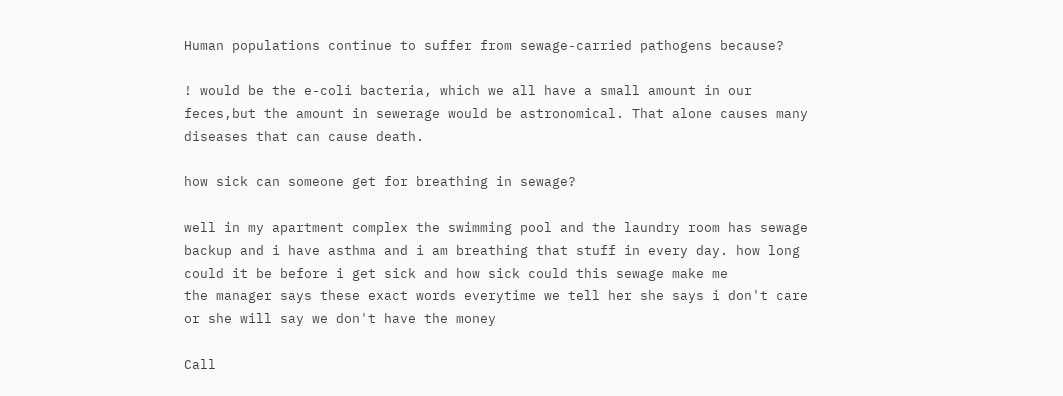Human populations continue to suffer from sewage-carried pathogens because?

! would be the e-coli bacteria, which we all have a small amount in our feces,but the amount in sewerage would be astronomical. That alone causes many diseases that can cause death.

how sick can someone get for breathing in sewage?

well in my apartment complex the swimming pool and the laundry room has sewage backup and i have asthma and i am breathing that stuff in every day. how long could it be before i get sick and how sick could this sewage make me
the manager says these exact words everytime we tell her she says i don't care or she will say we don't have the money

Call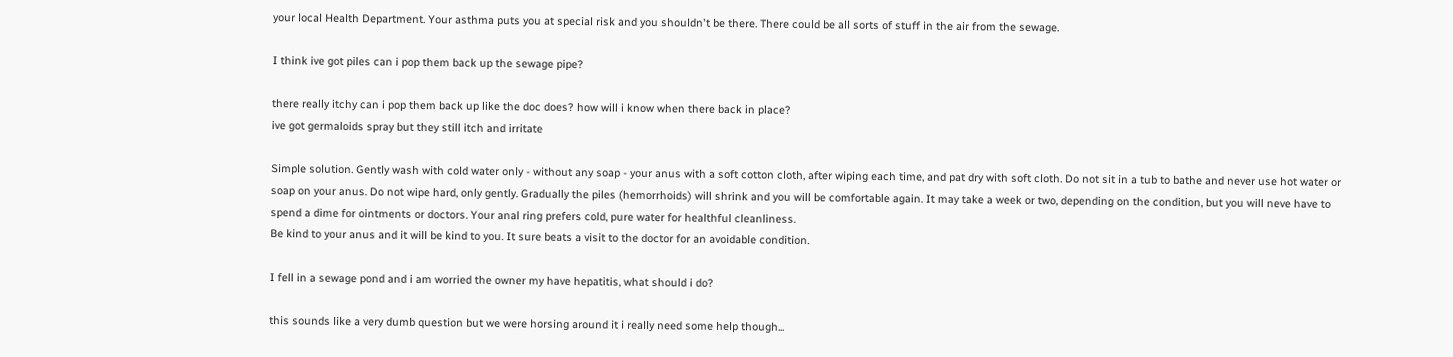your local Health Department. Your asthma puts you at special risk and you shouldn't be there. There could be all sorts of stuff in the air from the sewage.

I think ive got piles can i pop them back up the sewage pipe?

there really itchy can i pop them back up like the doc does? how will i know when there back in place?
ive got germaloids spray but they still itch and irritate

Simple solution. Gently wash with cold water only - without any soap - your anus with a soft cotton cloth, after wiping each time, and pat dry with soft cloth. Do not sit in a tub to bathe and never use hot water or soap on your anus. Do not wipe hard, only gently. Gradually the piles (hemorrhoids) will shrink and you will be comfortable again. It may take a week or two, depending on the condition, but you will neve have to spend a dime for ointments or doctors. Your anal ring prefers cold, pure water for healthful cleanliness.
Be kind to your anus and it will be kind to you. It sure beats a visit to the doctor for an avoidable condition.

I fell in a sewage pond and i am worried the owner my have hepatitis, what should i do?

this sounds like a very dumb question but we were horsing around it i really need some help though...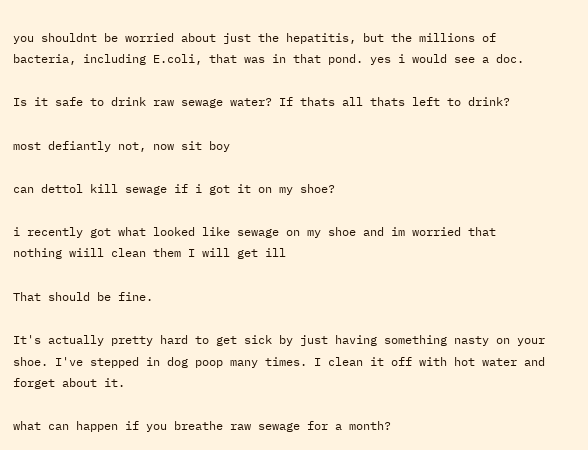you shouldnt be worried about just the hepatitis, but the millions of bacteria, including E.coli, that was in that pond. yes i would see a doc.

Is it safe to drink raw sewage water? If thats all thats left to drink?

most defiantly not, now sit boy

can dettol kill sewage if i got it on my shoe?

i recently got what looked like sewage on my shoe and im worried that nothing wiill clean them I will get ill

That should be fine.

It's actually pretty hard to get sick by just having something nasty on your shoe. I've stepped in dog poop many times. I clean it off with hot water and forget about it.

what can happen if you breathe raw sewage for a month?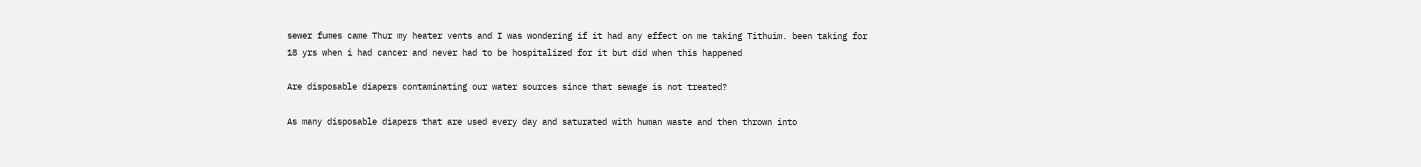sewer fumes came Thur my heater vents and I was wondering if it had any effect on me taking Tithuim. been taking for 18 yrs when i had cancer and never had to be hospitalized for it but did when this happened

Are disposable diapers contaminating our water sources since that sewage is not treated?

As many disposable diapers that are used every day and saturated with human waste and then thrown into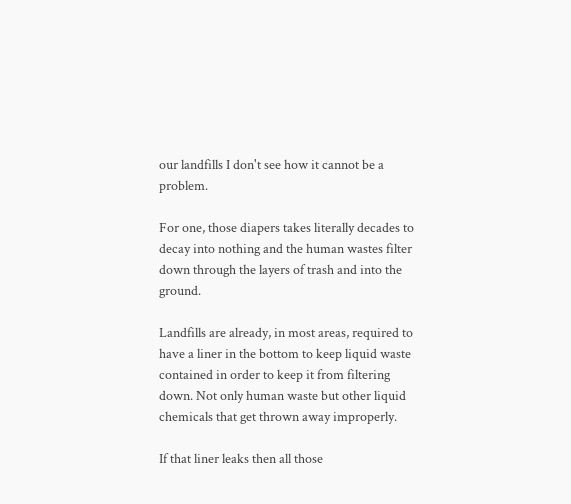our landfills I don't see how it cannot be a problem.

For one, those diapers takes literally decades to decay into nothing and the human wastes filter down through the layers of trash and into the ground.

Landfills are already, in most areas, required to have a liner in the bottom to keep liquid waste contained in order to keep it from filtering down. Not only human waste but other liquid chemicals that get thrown away improperly.

If that liner leaks then all those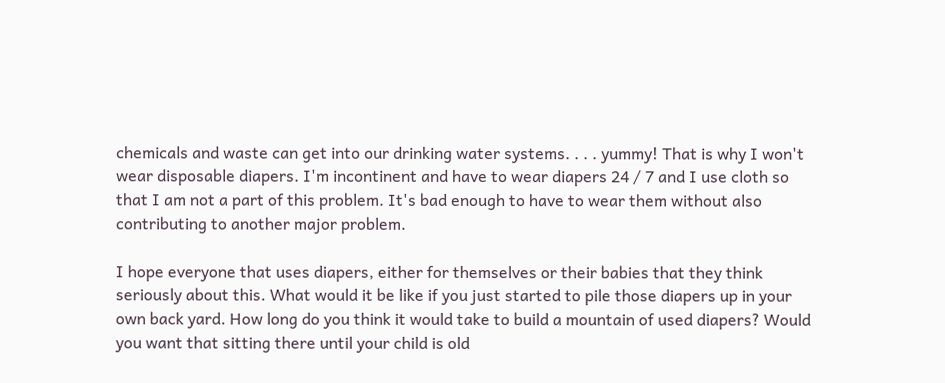chemicals and waste can get into our drinking water systems. . . . yummy! That is why I won't wear disposable diapers. I'm incontinent and have to wear diapers 24 / 7 and I use cloth so that I am not a part of this problem. It's bad enough to have to wear them without also contributing to another major problem.

I hope everyone that uses diapers, either for themselves or their babies that they think seriously about this. What would it be like if you just started to pile those diapers up in your own back yard. How long do you think it would take to build a mountain of used diapers? Would you want that sitting there until your child is old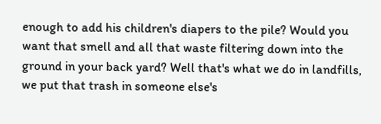enough to add his children's diapers to the pile? Would you want that smell and all that waste filtering down into the ground in your back yard? Well that's what we do in landfills, we put that trash in someone else's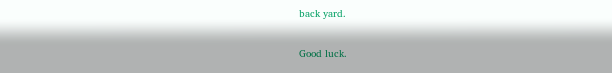back yard.

Good luck.